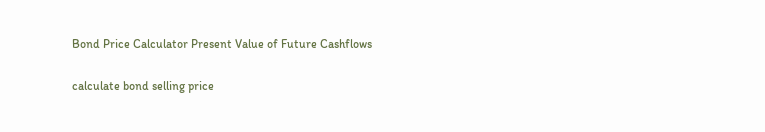Bond Price Calculator Present Value of Future Cashflows

calculate bond selling price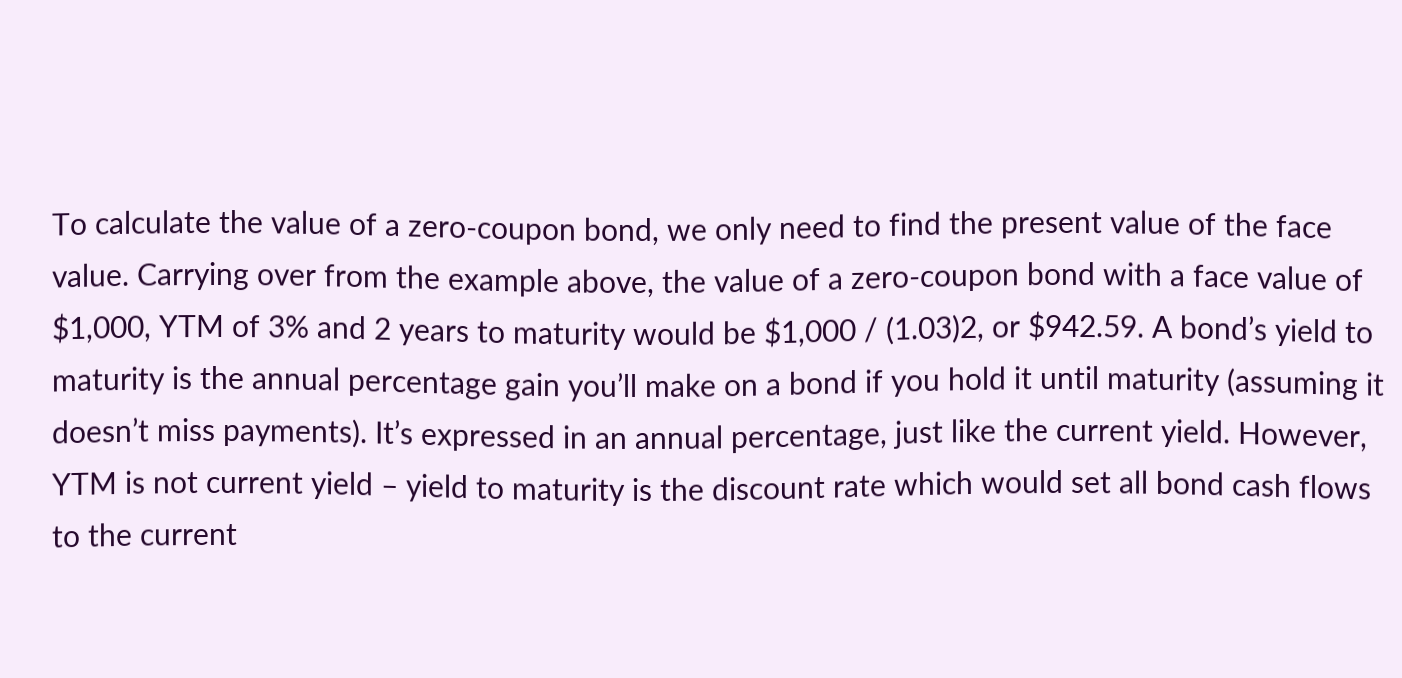To calculate the value of a zero-coupon bond, we only need to find the present value of the face value. Carrying over from the example above, the value of a zero-coupon bond with a face value of $1,000, YTM of 3% and 2 years to maturity would be $1,000 / (1.03)2, or $942.59. A bond’s yield to maturity is the annual percentage gain you’ll make on a bond if you hold it until maturity (assuming it doesn’t miss payments). It’s expressed in an annual percentage, just like the current yield. However, YTM is not current yield – yield to maturity is the discount rate which would set all bond cash flows to the current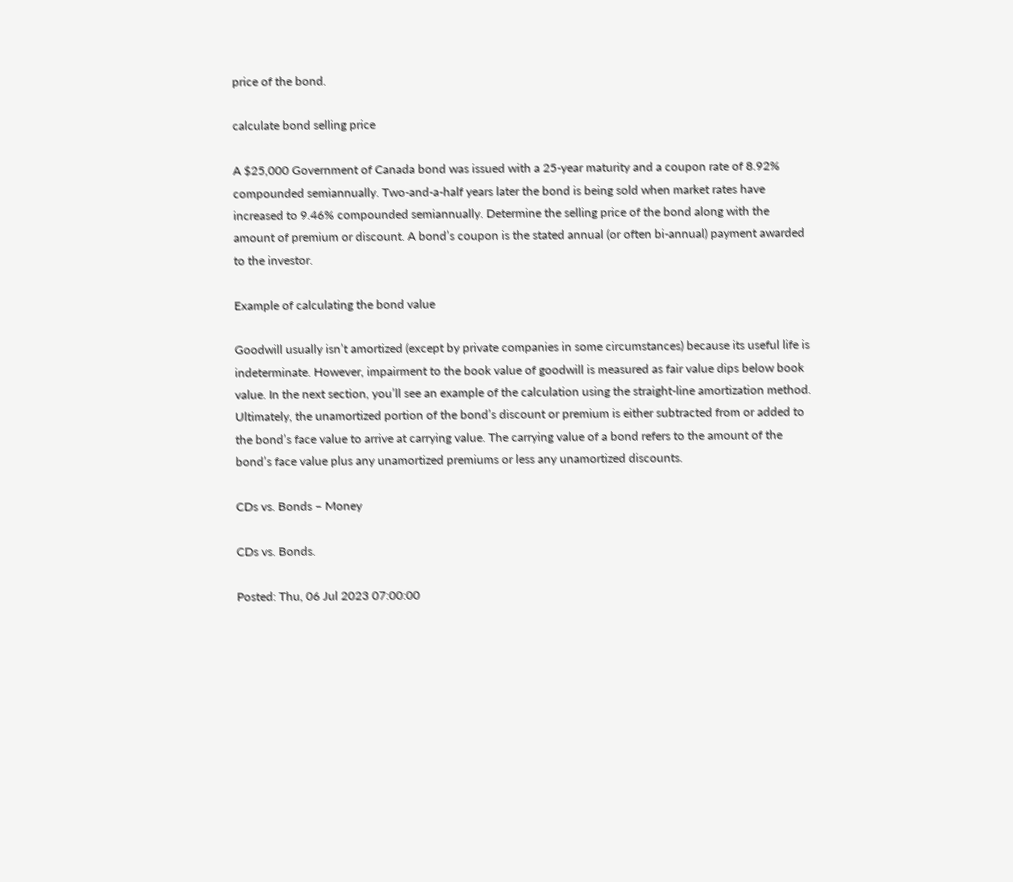price of the bond.

calculate bond selling price

A $25,000 Government of Canada bond was issued with a 25-year maturity and a coupon rate of 8.92% compounded semiannually. Two-and-a-half years later the bond is being sold when market rates have increased to 9.46% compounded semiannually. Determine the selling price of the bond along with the amount of premium or discount. A bond’s coupon is the stated annual (or often bi-annual) payment awarded to the investor.

Example of calculating the bond value

Goodwill usually isn’t amortized (except by private companies in some circumstances) because its useful life is indeterminate. However, impairment to the book value of goodwill is measured as fair value dips below book value. In the next section, you’ll see an example of the calculation using the straight-line amortization method. Ultimately, the unamortized portion of the bond’s discount or premium is either subtracted from or added to the bond’s face value to arrive at carrying value. The carrying value of a bond refers to the amount of the bond’s face value plus any unamortized premiums or less any unamortized discounts.

CDs vs. Bonds – Money

CDs vs. Bonds.

Posted: Thu, 06 Jul 2023 07:00:00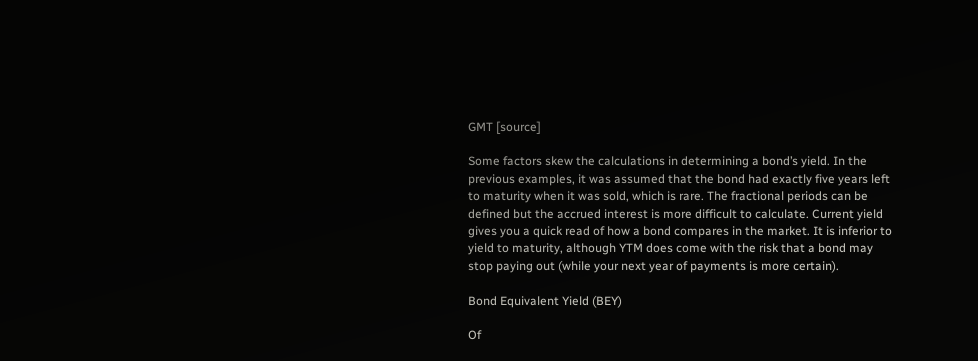GMT [source]

Some factors skew the calculations in determining a bond’s yield. In the previous examples, it was assumed that the bond had exactly five years left to maturity when it was sold, which is rare. The fractional periods can be defined but the accrued interest is more difficult to calculate. Current yield gives you a quick read of how a bond compares in the market. It is inferior to yield to maturity, although YTM does come with the risk that a bond may stop paying out (while your next year of payments is more certain).

Bond Equivalent Yield (BEY)

Of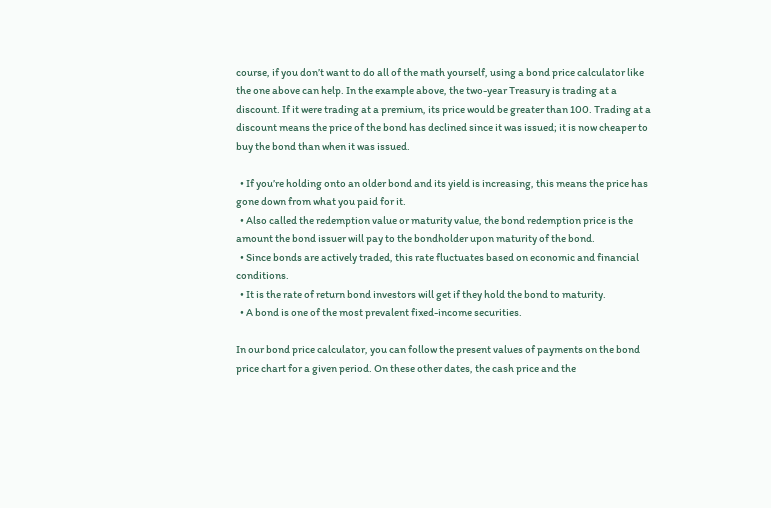course, if you don’t want to do all of the math yourself, using a bond price calculator like the one above can help. In the example above, the two-year Treasury is trading at a discount. If it were trading at a premium, its price would be greater than 100. Trading at a discount means the price of the bond has declined since it was issued; it is now cheaper to buy the bond than when it was issued.

  • If you’re holding onto an older bond and its yield is increasing, this means the price has gone down from what you paid for it.
  • Also called the redemption value or maturity value, the bond redemption price is the amount the bond issuer will pay to the bondholder upon maturity of the bond.
  • Since bonds are actively traded, this rate fluctuates based on economic and financial conditions.
  • It is the rate of return bond investors will get if they hold the bond to maturity.
  • A bond is one of the most prevalent fixed-income securities.

In our bond price calculator, you can follow the present values of payments on the bond price chart for a given period. On these other dates, the cash price and the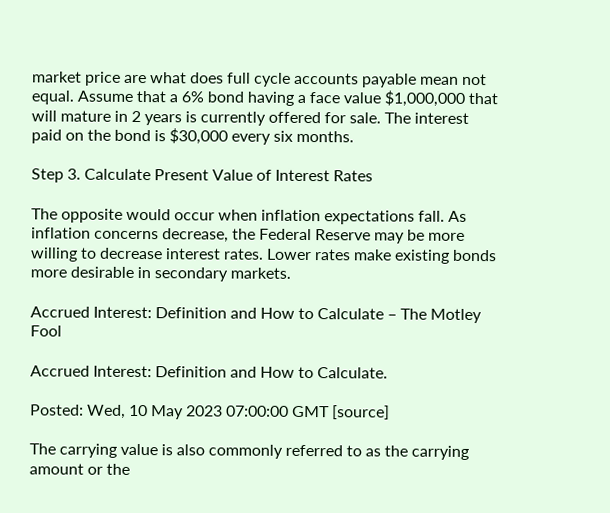market price are what does full cycle accounts payable mean not equal. Assume that a 6% bond having a face value $1,000,000 that will mature in 2 years is currently offered for sale. The interest paid on the bond is $30,000 every six months.

Step 3. Calculate Present Value of Interest Rates

The opposite would occur when inflation expectations fall. As inflation concerns decrease, the Federal Reserve may be more willing to decrease interest rates. Lower rates make existing bonds more desirable in secondary markets.

Accrued Interest: Definition and How to Calculate – The Motley Fool

Accrued Interest: Definition and How to Calculate.

Posted: Wed, 10 May 2023 07:00:00 GMT [source]

The carrying value is also commonly referred to as the carrying amount or the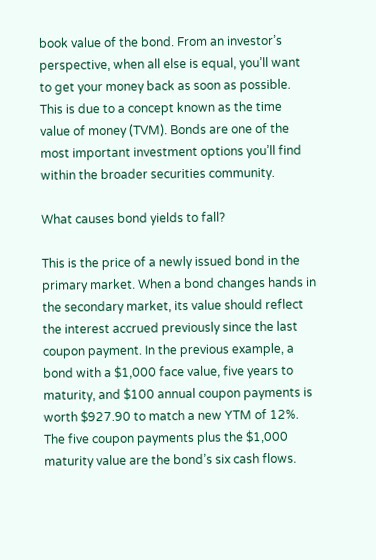book value of the bond. From an investor’s perspective, when all else is equal, you’ll want to get your money back as soon as possible. This is due to a concept known as the time value of money (TVM). Bonds are one of the most important investment options you’ll find within the broader securities community.

What causes bond yields to fall?

This is the price of a newly issued bond in the primary market. When a bond changes hands in the secondary market, its value should reflect the interest accrued previously since the last coupon payment. In the previous example, a bond with a $1,000 face value, five years to maturity, and $100 annual coupon payments is worth $927.90 to match a new YTM of 12%. The five coupon payments plus the $1,000 maturity value are the bond’s six cash flows.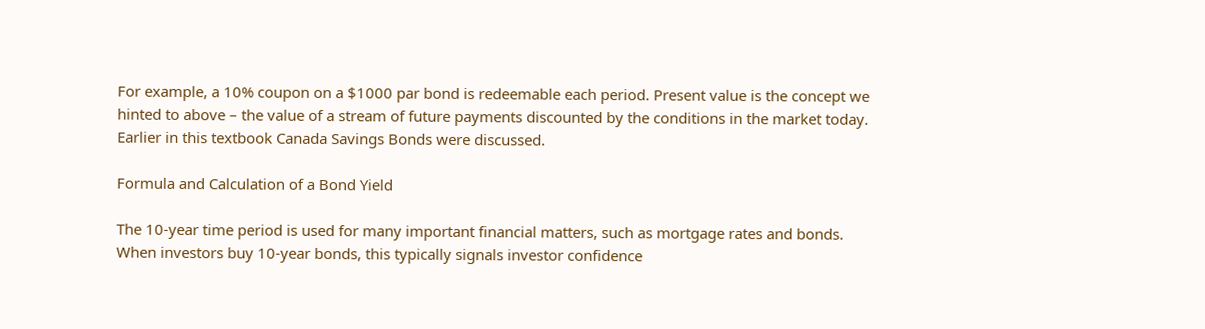For example, a 10% coupon on a $1000 par bond is redeemable each period. Present value is the concept we hinted to above – the value of a stream of future payments discounted by the conditions in the market today. Earlier in this textbook Canada Savings Bonds were discussed.

Formula and Calculation of a Bond Yield

The 10-year time period is used for many important financial matters, such as mortgage rates and bonds. When investors buy 10-year bonds, this typically signals investor confidence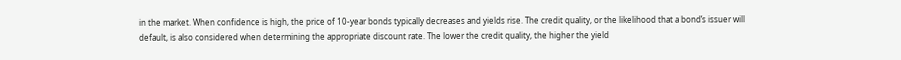in the market. When confidence is high, the price of 10-year bonds typically decreases and yields rise. The credit quality, or the likelihood that a bond’s issuer will default, is also considered when determining the appropriate discount rate. The lower the credit quality, the higher the yield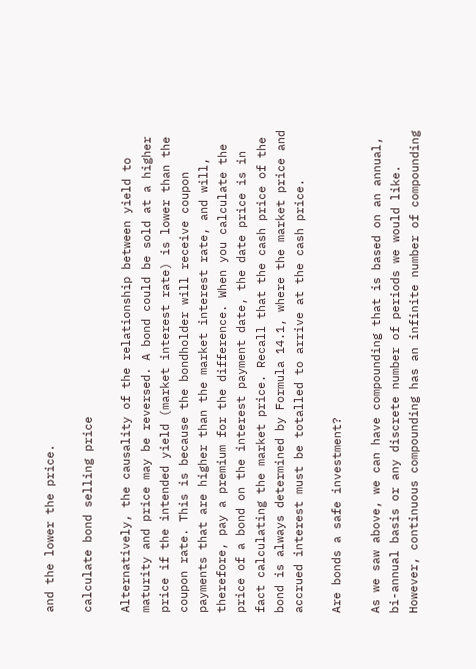and the lower the price.

calculate bond selling price

Alternatively, the causality of the relationship between yield to maturity and price may be reversed. A bond could be sold at a higher price if the intended yield (market interest rate) is lower than the coupon rate. This is because the bondholder will receive coupon payments that are higher than the market interest rate, and will, therefore, pay a premium for the difference. When you calculate the price of a bond on the interest payment date, the date price is in fact calculating the market price. Recall that the cash price of the bond is always determined by Formula 14.1, where the market price and accrued interest must be totalled to arrive at the cash price.

Are bonds a safe investment?

As we saw above, we can have compounding that is based on an annual, bi-annual basis or any discrete number of periods we would like. However, continuous compounding has an infinite number of compounding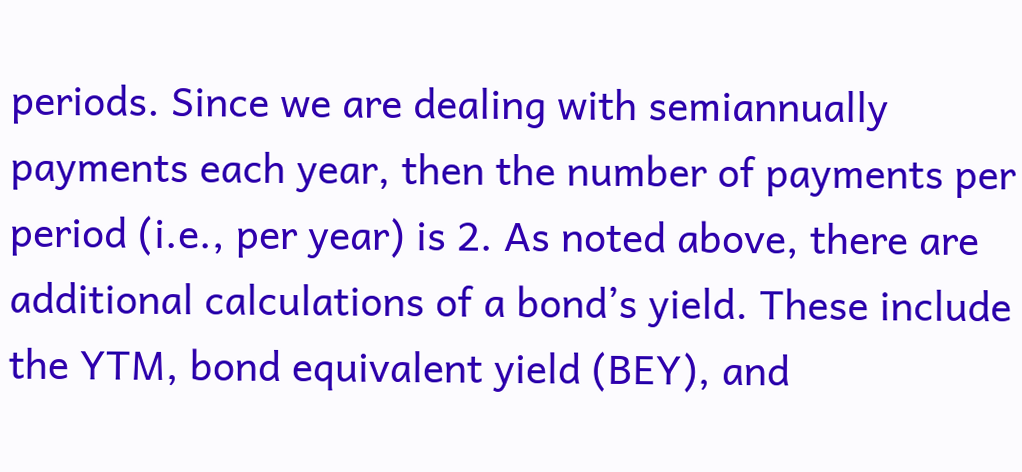periods. Since we are dealing with semiannually payments each year, then the number of payments per period (i.e., per year) is 2. As noted above, there are additional calculations of a bond’s yield. These include the YTM, bond equivalent yield (BEY), and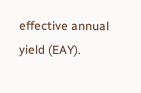effective annual yield (EAY).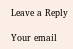Leave a Reply

Your email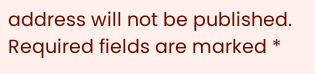address will not be published. Required fields are marked *